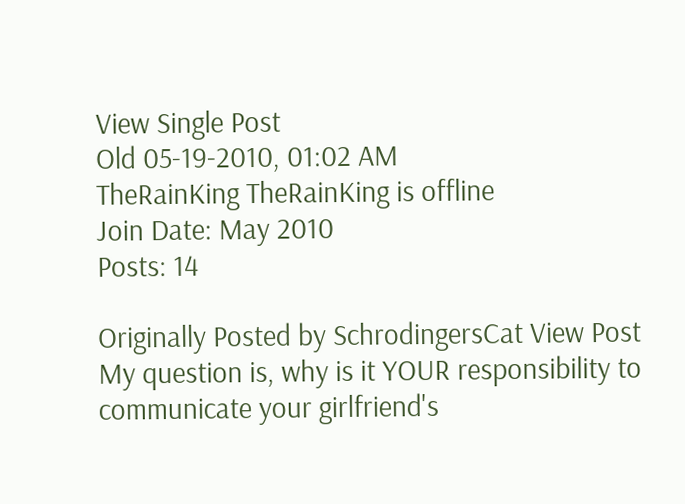View Single Post
Old 05-19-2010, 01:02 AM
TheRainKing TheRainKing is offline
Join Date: May 2010
Posts: 14

Originally Posted by SchrodingersCat View Post
My question is, why is it YOUR responsibility to communicate your girlfriend's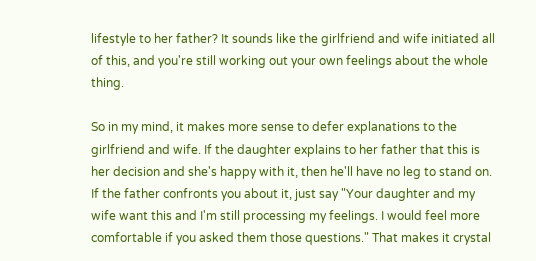lifestyle to her father? It sounds like the girlfriend and wife initiated all of this, and you're still working out your own feelings about the whole thing.

So in my mind, it makes more sense to defer explanations to the girlfriend and wife. If the daughter explains to her father that this is her decision and she's happy with it, then he'll have no leg to stand on. If the father confronts you about it, just say "Your daughter and my wife want this and I'm still processing my feelings. I would feel more comfortable if you asked them those questions." That makes it crystal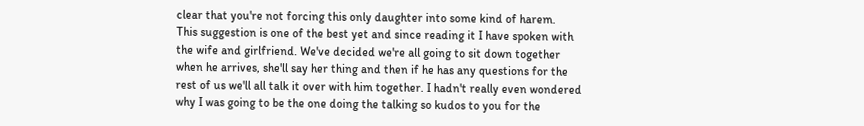clear that you're not forcing this only daughter into some kind of harem.
This suggestion is one of the best yet and since reading it I have spoken with the wife and girlfriend. We've decided we're all going to sit down together when he arrives, she'll say her thing and then if he has any questions for the rest of us we'll all talk it over with him together. I hadn't really even wondered why I was going to be the one doing the talking so kudos to you for the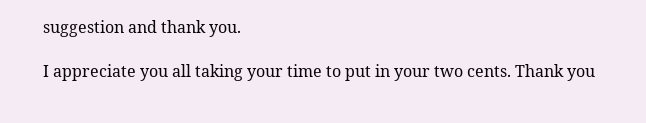suggestion and thank you.

I appreciate you all taking your time to put in your two cents. Thank you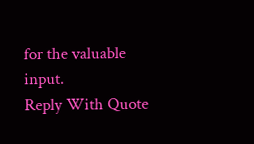for the valuable input.
Reply With Quote